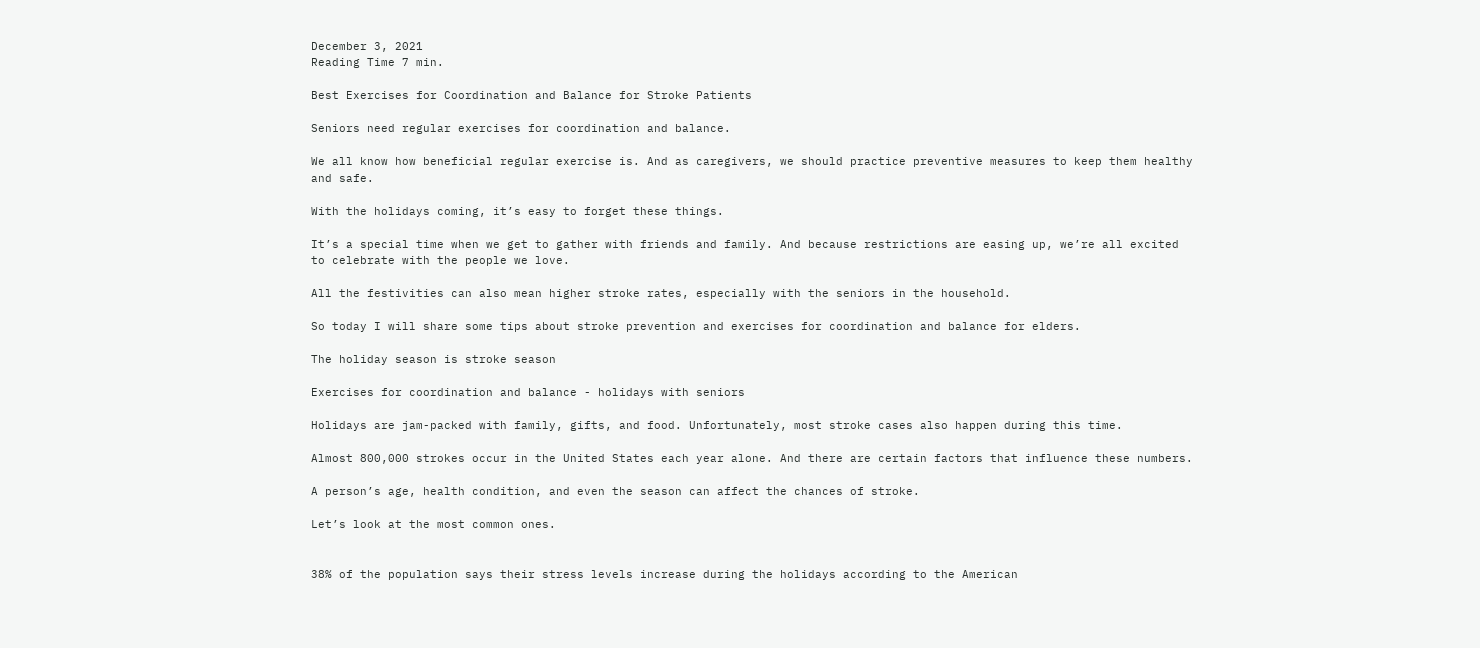December 3, 2021
Reading Time 7 min.

Best Exercises for Coordination and Balance for Stroke Patients

Seniors need regular exercises for coordination and balance.

We all know how beneficial regular exercise is. And as caregivers, we should practice preventive measures to keep them healthy and safe.

With the holidays coming, it’s easy to forget these things.

It’s a special time when we get to gather with friends and family. And because restrictions are easing up, we’re all excited to celebrate with the people we love.

All the festivities can also mean higher stroke rates, especially with the seniors in the household.

So today I will share some tips about stroke prevention and exercises for coordination and balance for elders.

The holiday season is stroke season

Exercises for coordination and balance - holidays with seniors

Holidays are jam-packed with family, gifts, and food. Unfortunately, most stroke cases also happen during this time.

Almost 800,000 strokes occur in the United States each year alone. And there are certain factors that influence these numbers.

A person’s age, health condition, and even the season can affect the chances of stroke.

Let’s look at the most common ones.


38% of the population says their stress levels increase during the holidays according to the American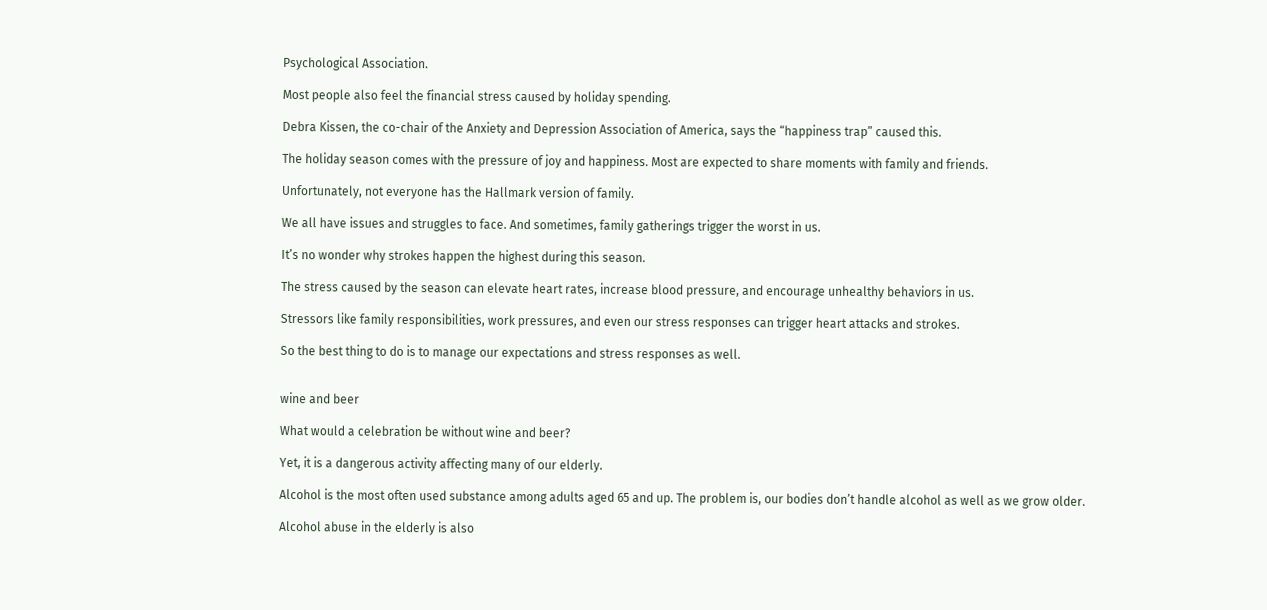Psychological Association.

Most people also feel the financial stress caused by holiday spending.

Debra Kissen, the co-chair of the Anxiety and Depression Association of America, says the “happiness trap” caused this.

The holiday season comes with the pressure of joy and happiness. Most are expected to share moments with family and friends.

Unfortunately, not everyone has the Hallmark version of family.

We all have issues and struggles to face. And sometimes, family gatherings trigger the worst in us.

It’s no wonder why strokes happen the highest during this season.

The stress caused by the season can elevate heart rates, increase blood pressure, and encourage unhealthy behaviors in us.

Stressors like family responsibilities, work pressures, and even our stress responses can trigger heart attacks and strokes.

So the best thing to do is to manage our expectations and stress responses as well.


wine and beer

What would a celebration be without wine and beer?

Yet, it is a dangerous activity affecting many of our elderly.

Alcohol is the most often used substance among adults aged 65 and up. The problem is, our bodies don’t handle alcohol as well as we grow older.

Alcohol abuse in the elderly is also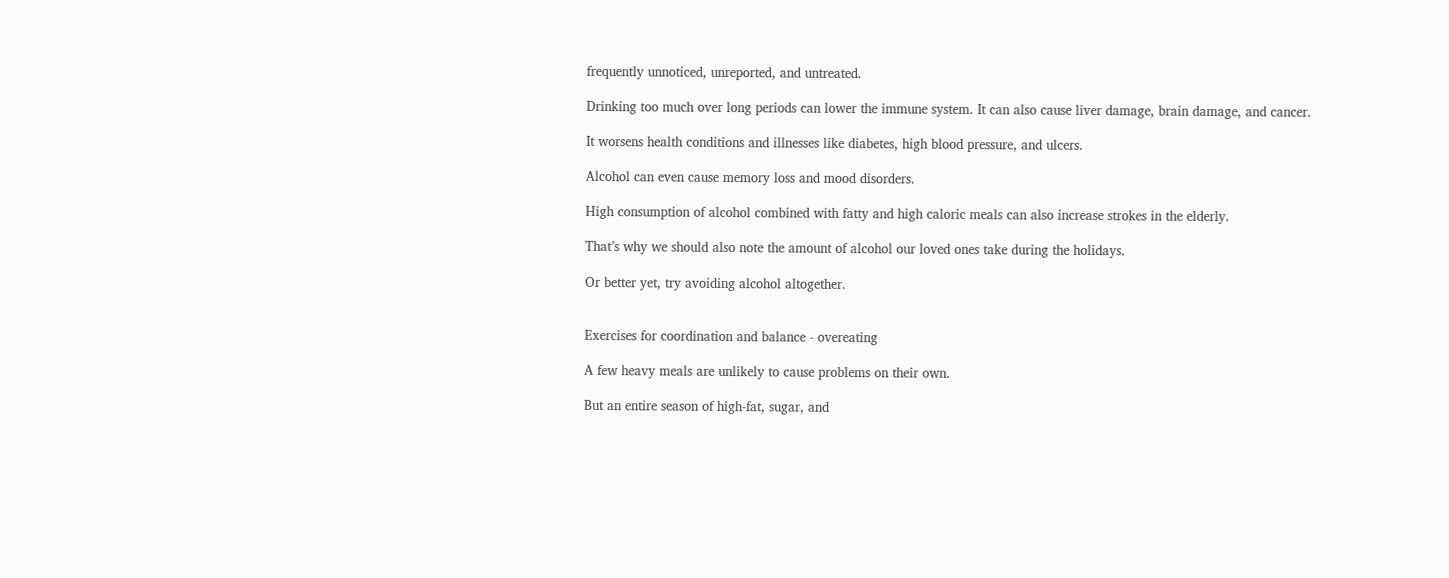frequently unnoticed, unreported, and untreated.

Drinking too much over long periods can lower the immune system. It can also cause liver damage, brain damage, and cancer.

It worsens health conditions and illnesses like diabetes, high blood pressure, and ulcers.

Alcohol can even cause memory loss and mood disorders.

High consumption of alcohol combined with fatty and high caloric meals can also increase strokes in the elderly.

That’s why we should also note the amount of alcohol our loved ones take during the holidays.

Or better yet, try avoiding alcohol altogether.


Exercises for coordination and balance - overeating

A few heavy meals are unlikely to cause problems on their own.

But an entire season of high-fat, sugar, and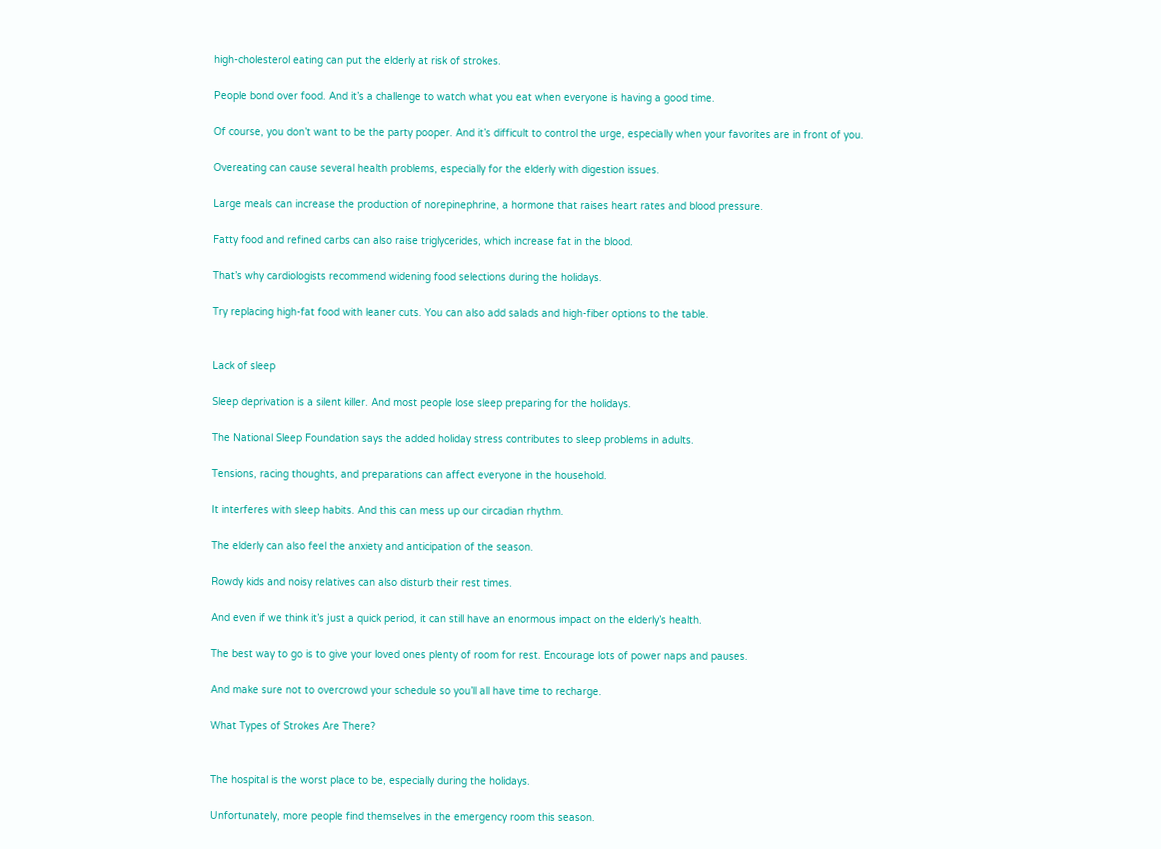high-cholesterol eating can put the elderly at risk of strokes.

People bond over food. And it’s a challenge to watch what you eat when everyone is having a good time.

Of course, you don’t want to be the party pooper. And it’s difficult to control the urge, especially when your favorites are in front of you.

Overeating can cause several health problems, especially for the elderly with digestion issues.

Large meals can increase the production of norepinephrine, a hormone that raises heart rates and blood pressure.

Fatty food and refined carbs can also raise triglycerides, which increase fat in the blood.

That’s why cardiologists recommend widening food selections during the holidays.

Try replacing high-fat food with leaner cuts. You can also add salads and high-fiber options to the table.


Lack of sleep

Sleep deprivation is a silent killer. And most people lose sleep preparing for the holidays.

The National Sleep Foundation says the added holiday stress contributes to sleep problems in adults.

Tensions, racing thoughts, and preparations can affect everyone in the household.

It interferes with sleep habits. And this can mess up our circadian rhythm.

The elderly can also feel the anxiety and anticipation of the season.

Rowdy kids and noisy relatives can also disturb their rest times.

And even if we think it’s just a quick period, it can still have an enormous impact on the elderly’s health.

The best way to go is to give your loved ones plenty of room for rest. Encourage lots of power naps and pauses.

And make sure not to overcrowd your schedule so you’ll all have time to recharge.

What Types of Strokes Are There?


The hospital is the worst place to be, especially during the holidays.

Unfortunately, more people find themselves in the emergency room this season.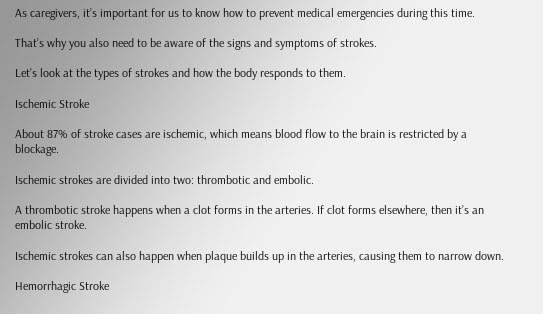As caregivers, it’s important for us to know how to prevent medical emergencies during this time.

That’s why you also need to be aware of the signs and symptoms of strokes.

Let’s look at the types of strokes and how the body responds to them.

Ischemic Stroke

About 87% of stroke cases are ischemic, which means blood flow to the brain is restricted by a blockage.

Ischemic strokes are divided into two: thrombotic and embolic.

A thrombotic stroke happens when a clot forms in the arteries. If clot forms elsewhere, then it’s an embolic stroke.

Ischemic strokes can also happen when plaque builds up in the arteries, causing them to narrow down.

Hemorrhagic Stroke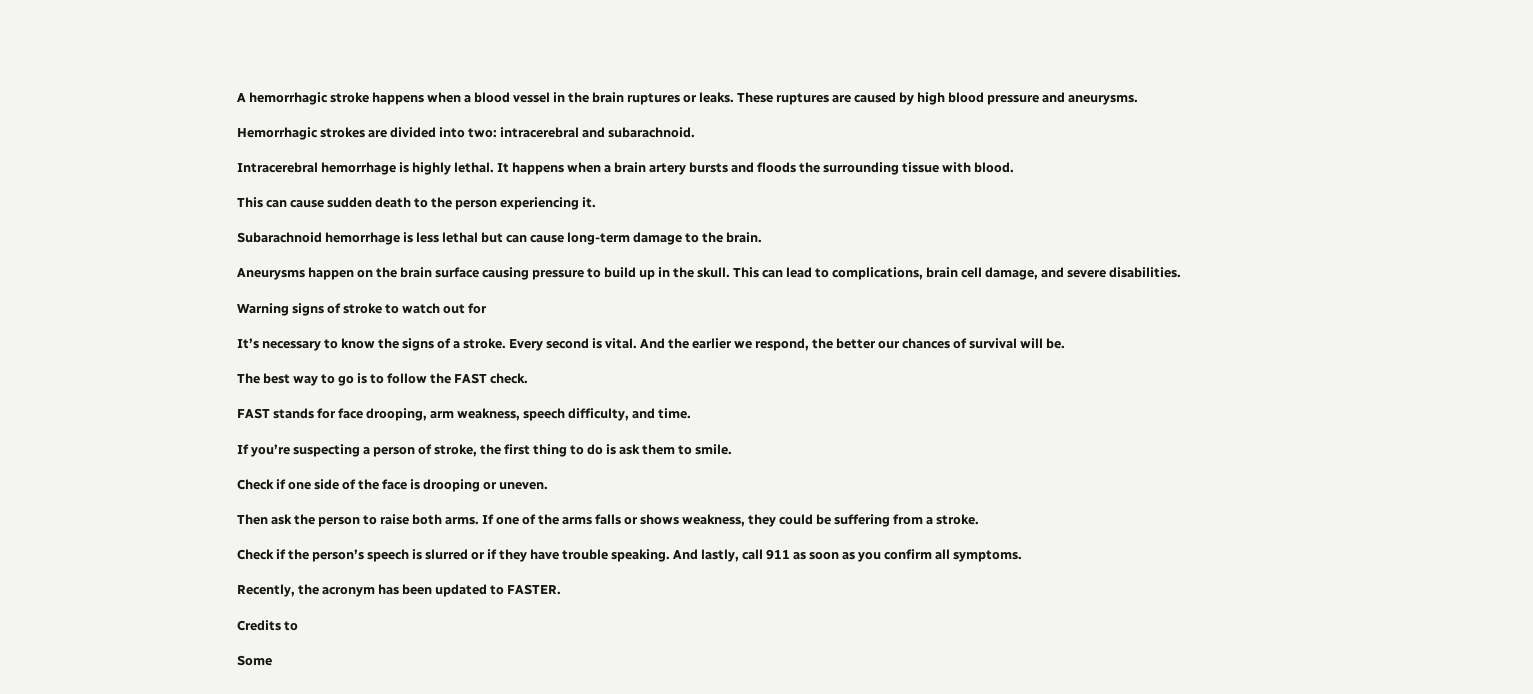A hemorrhagic stroke happens when a blood vessel in the brain ruptures or leaks. These ruptures are caused by high blood pressure and aneurysms.

Hemorrhagic strokes are divided into two: intracerebral and subarachnoid.

Intracerebral hemorrhage is highly lethal. It happens when a brain artery bursts and floods the surrounding tissue with blood.

This can cause sudden death to the person experiencing it.

Subarachnoid hemorrhage is less lethal but can cause long-term damage to the brain.

Aneurysms happen on the brain surface causing pressure to build up in the skull. This can lead to complications, brain cell damage, and severe disabilities.

Warning signs of stroke to watch out for

It’s necessary to know the signs of a stroke. Every second is vital. And the earlier we respond, the better our chances of survival will be.

The best way to go is to follow the FAST check.

FAST stands for face drooping, arm weakness, speech difficulty, and time.

If you’re suspecting a person of stroke, the first thing to do is ask them to smile.

Check if one side of the face is drooping or uneven.

Then ask the person to raise both arms. If one of the arms falls or shows weakness, they could be suffering from a stroke.

Check if the person’s speech is slurred or if they have trouble speaking. And lastly, call 911 as soon as you confirm all symptoms.

Recently, the acronym has been updated to FASTER.

Credits to

Some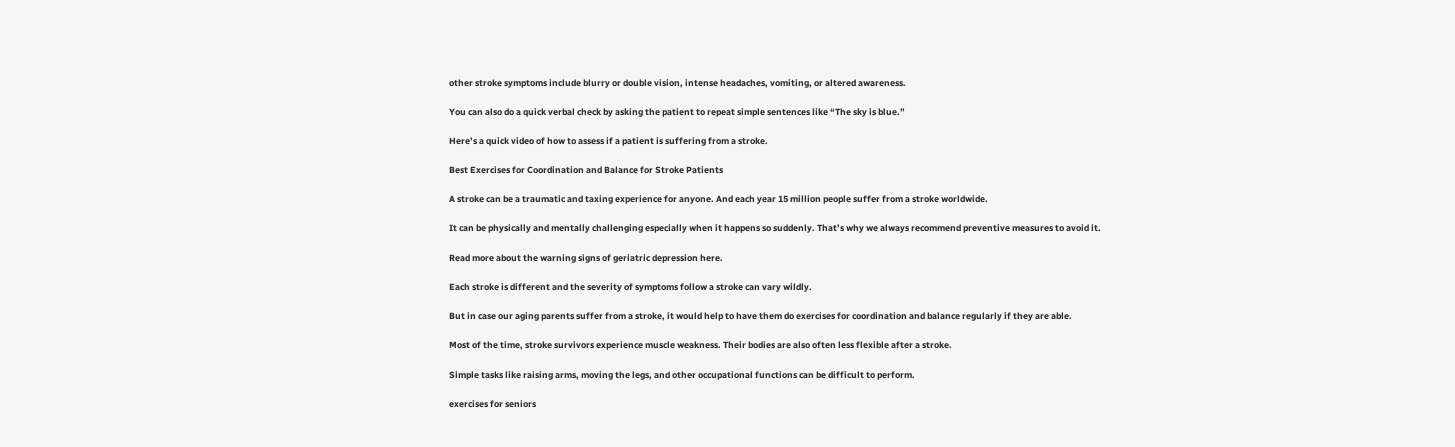other stroke symptoms include blurry or double vision, intense headaches, vomiting, or altered awareness.

You can also do a quick verbal check by asking the patient to repeat simple sentences like “The sky is blue.”

Here’s a quick video of how to assess if a patient is suffering from a stroke.

Best Exercises for Coordination and Balance for Stroke Patients

A stroke can be a traumatic and taxing experience for anyone. And each year 15 million people suffer from a stroke worldwide.

It can be physically and mentally challenging especially when it happens so suddenly. That’s why we always recommend preventive measures to avoid it.

Read more about the warning signs of geriatric depression here.

Each stroke is different and the severity of symptoms follow a stroke can vary wildly.

But in case our aging parents suffer from a stroke, it would help to have them do exercises for coordination and balance regularly if they are able.

Most of the time, stroke survivors experience muscle weakness. Their bodies are also often less flexible after a stroke.

Simple tasks like raising arms, moving the legs, and other occupational functions can be difficult to perform.

exercises for seniors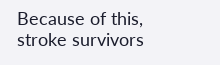Because of this, stroke survivors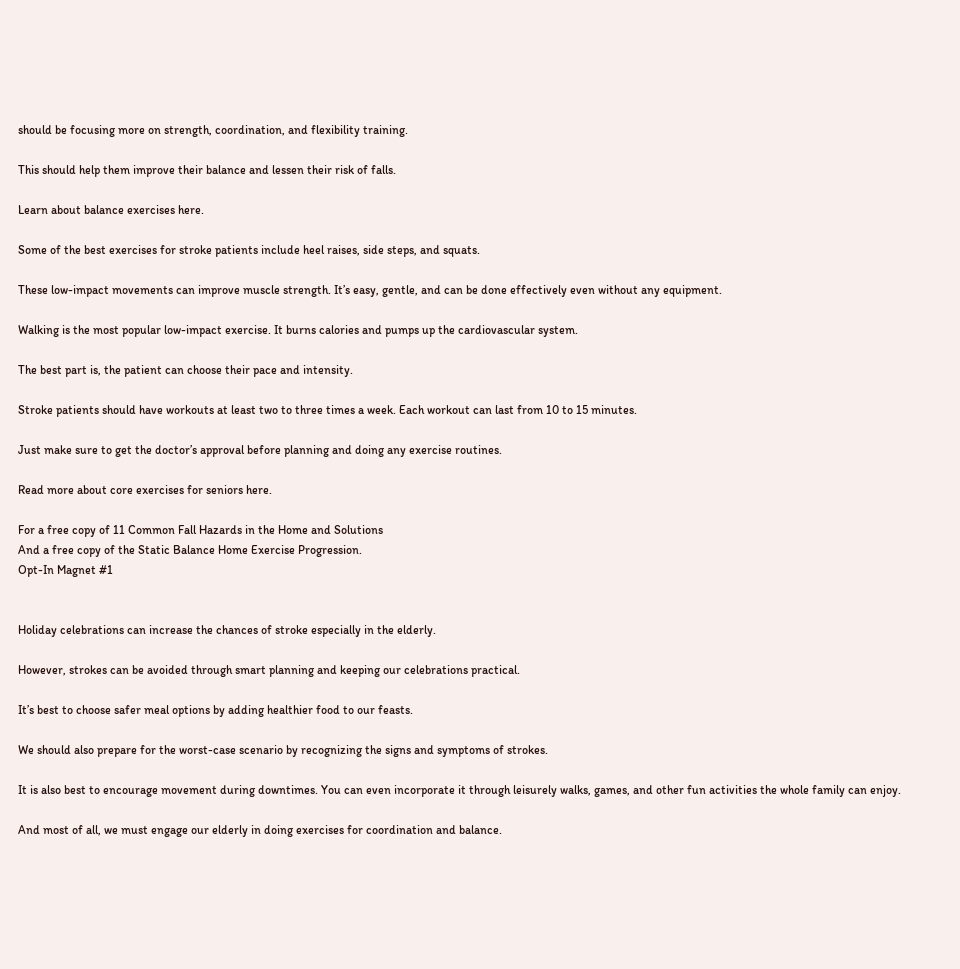should be focusing more on strength, coordination, and flexibility training.

This should help them improve their balance and lessen their risk of falls.

Learn about balance exercises here.

Some of the best exercises for stroke patients include heel raises, side steps, and squats.

These low-impact movements can improve muscle strength. It’s easy, gentle, and can be done effectively even without any equipment.

Walking is the most popular low-impact exercise. It burns calories and pumps up the cardiovascular system.

The best part is, the patient can choose their pace and intensity.

Stroke patients should have workouts at least two to three times a week. Each workout can last from 10 to 15 minutes.

Just make sure to get the doctor’s approval before planning and doing any exercise routines.

Read more about core exercises for seniors here.

For a free copy of 11 Common Fall Hazards in the Home and Solutions
And a free copy of the Static Balance Home Exercise Progression.
Opt-In Magnet #1


Holiday celebrations can increase the chances of stroke especially in the elderly.

However, strokes can be avoided through smart planning and keeping our celebrations practical.

It’s best to choose safer meal options by adding healthier food to our feasts.

We should also prepare for the worst-case scenario by recognizing the signs and symptoms of strokes.

It is also best to encourage movement during downtimes. You can even incorporate it through leisurely walks, games, and other fun activities the whole family can enjoy.

And most of all, we must engage our elderly in doing exercises for coordination and balance.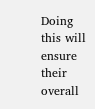Doing this will ensure their overall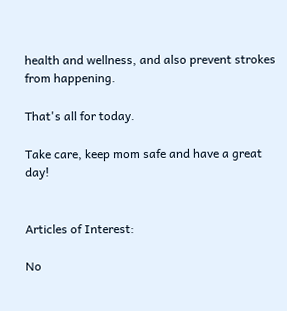health and wellness, and also prevent strokes from happening.

That's all for today.

Take care, keep mom safe and have a great day!


Articles of Interest:

No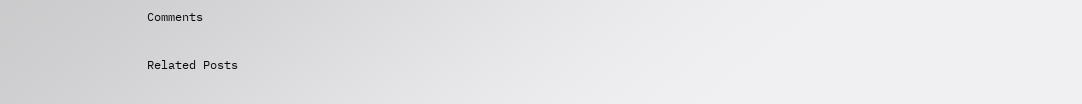Comments

Related Posts